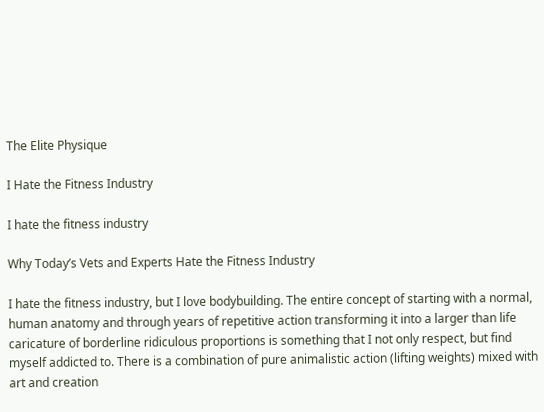The Elite Physique

I Hate the Fitness Industry

I hate the fitness industry

Why Today’s Vets and Experts Hate the Fitness Industry

I hate the fitness industry, but I love bodybuilding. The entire concept of starting with a normal, human anatomy and through years of repetitive action transforming it into a larger than life caricature of borderline ridiculous proportions is something that I not only respect, but find myself addicted to. There is a combination of pure animalistic action (lifting weights) mixed with art and creation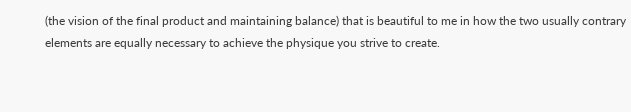(the vision of the final product and maintaining balance) that is beautiful to me in how the two usually contrary elements are equally necessary to achieve the physique you strive to create.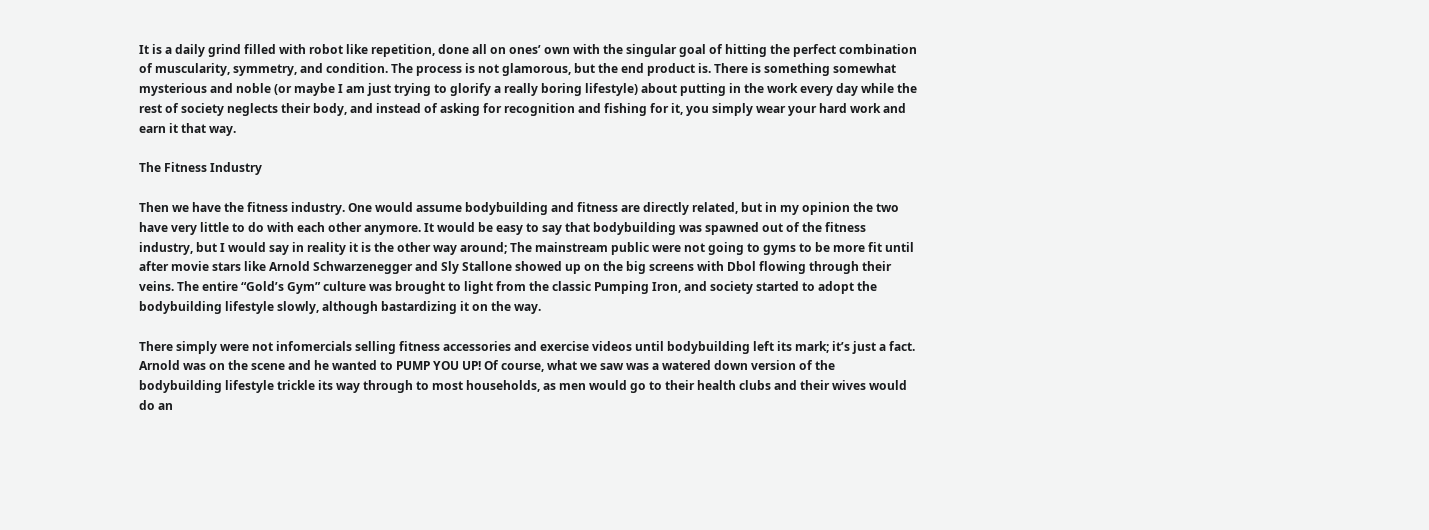It is a daily grind filled with robot like repetition, done all on ones’ own with the singular goal of hitting the perfect combination of muscularity, symmetry, and condition. The process is not glamorous, but the end product is. There is something somewhat mysterious and noble (or maybe I am just trying to glorify a really boring lifestyle) about putting in the work every day while the rest of society neglects their body, and instead of asking for recognition and fishing for it, you simply wear your hard work and earn it that way.

The Fitness Industry

Then we have the fitness industry. One would assume bodybuilding and fitness are directly related, but in my opinion the two have very little to do with each other anymore. It would be easy to say that bodybuilding was spawned out of the fitness industry, but I would say in reality it is the other way around; The mainstream public were not going to gyms to be more fit until after movie stars like Arnold Schwarzenegger and Sly Stallone showed up on the big screens with Dbol flowing through their veins. The entire “Gold’s Gym” culture was brought to light from the classic Pumping Iron, and society started to adopt the bodybuilding lifestyle slowly, although bastardizing it on the way.

There simply were not infomercials selling fitness accessories and exercise videos until bodybuilding left its mark; it’s just a fact. Arnold was on the scene and he wanted to PUMP YOU UP! Of course, what we saw was a watered down version of the bodybuilding lifestyle trickle its way through to most households, as men would go to their health clubs and their wives would do an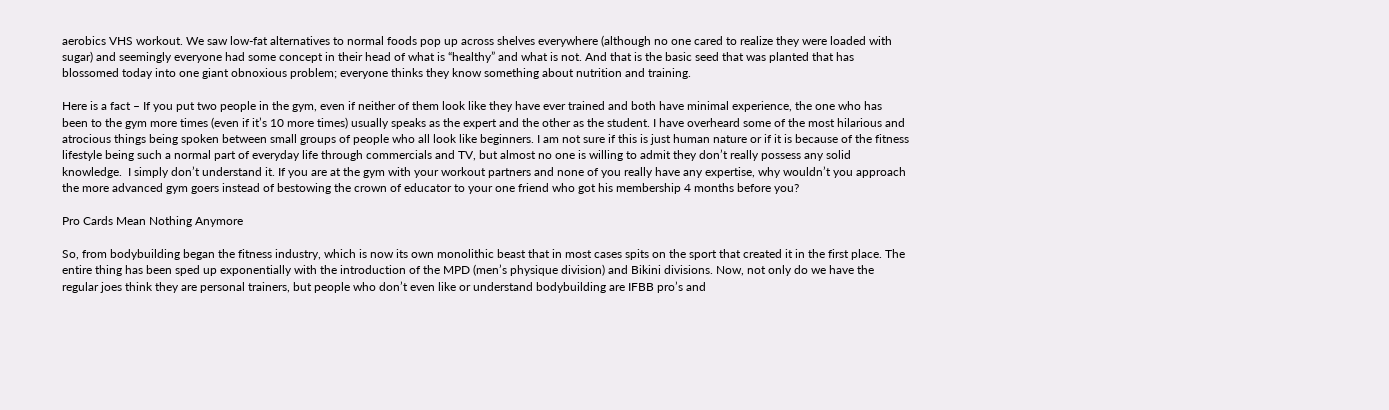aerobics VHS workout. We saw low-fat alternatives to normal foods pop up across shelves everywhere (although no one cared to realize they were loaded with sugar) and seemingly everyone had some concept in their head of what is “healthy” and what is not. And that is the basic seed that was planted that has blossomed today into one giant obnoxious problem; everyone thinks they know something about nutrition and training.

Here is a fact – If you put two people in the gym, even if neither of them look like they have ever trained and both have minimal experience, the one who has been to the gym more times (even if it’s 10 more times) usually speaks as the expert and the other as the student. I have overheard some of the most hilarious and atrocious things being spoken between small groups of people who all look like beginners. I am not sure if this is just human nature or if it is because of the fitness lifestyle being such a normal part of everyday life through commercials and TV, but almost no one is willing to admit they don’t really possess any solid knowledge.  I simply don’t understand it. If you are at the gym with your workout partners and none of you really have any expertise, why wouldn’t you approach the more advanced gym goers instead of bestowing the crown of educator to your one friend who got his membership 4 months before you?

Pro Cards Mean Nothing Anymore

So, from bodybuilding began the fitness industry, which is now its own monolithic beast that in most cases spits on the sport that created it in the first place. The entire thing has been sped up exponentially with the introduction of the MPD (men’s physique division) and Bikini divisions. Now, not only do we have the regular joes think they are personal trainers, but people who don’t even like or understand bodybuilding are IFBB pro’s and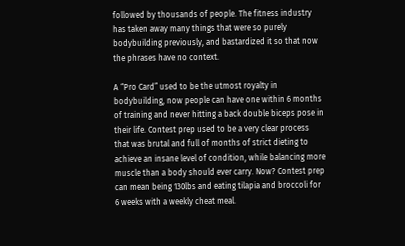followed by thousands of people. The fitness industry has taken away many things that were so purely bodybuilding previously, and bastardized it so that now the phrases have no context.

A “Pro Card” used to be the utmost royalty in bodybuilding, now people can have one within 6 months of training and never hitting a back double biceps pose in their life. Contest prep used to be a very clear process that was brutal and full of months of strict dieting to achieve an insane level of condition, while balancing more muscle than a body should ever carry. Now? Contest prep can mean being 130lbs and eating tilapia and broccoli for 6 weeks with a weekly cheat meal.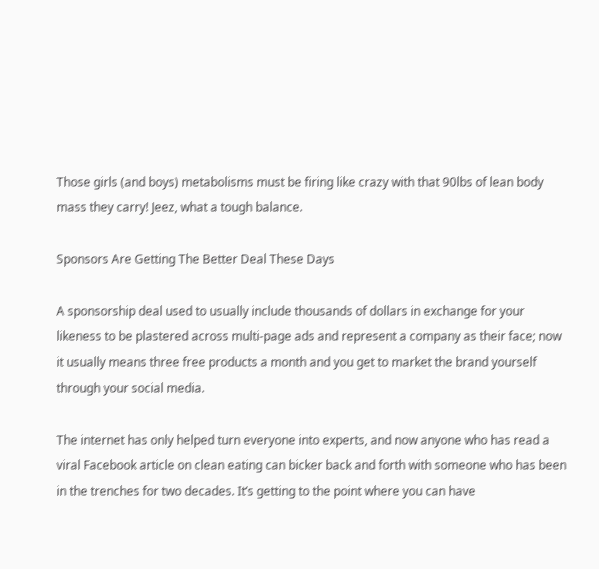Those girls (and boys) metabolisms must be firing like crazy with that 90lbs of lean body mass they carry! Jeez, what a tough balance.

Sponsors Are Getting The Better Deal These Days

A sponsorship deal used to usually include thousands of dollars in exchange for your likeness to be plastered across multi-page ads and represent a company as their face; now it usually means three free products a month and you get to market the brand yourself through your social media.

The internet has only helped turn everyone into experts, and now anyone who has read a viral Facebook article on clean eating can bicker back and forth with someone who has been in the trenches for two decades. It’s getting to the point where you can have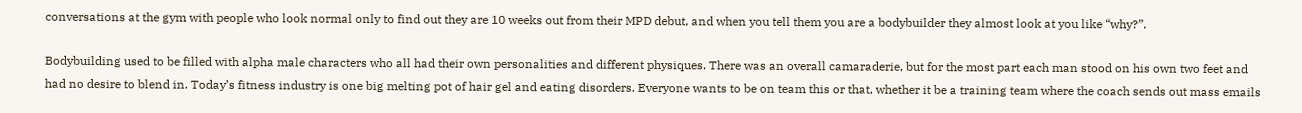conversations at the gym with people who look normal only to find out they are 10 weeks out from their MPD debut, and when you tell them you are a bodybuilder they almost look at you like “why?”.

Bodybuilding used to be filled with alpha male characters who all had their own personalities and different physiques. There was an overall camaraderie, but for the most part each man stood on his own two feet and had no desire to blend in. Today’s fitness industry is one big melting pot of hair gel and eating disorders. Everyone wants to be on team this or that, whether it be a training team where the coach sends out mass emails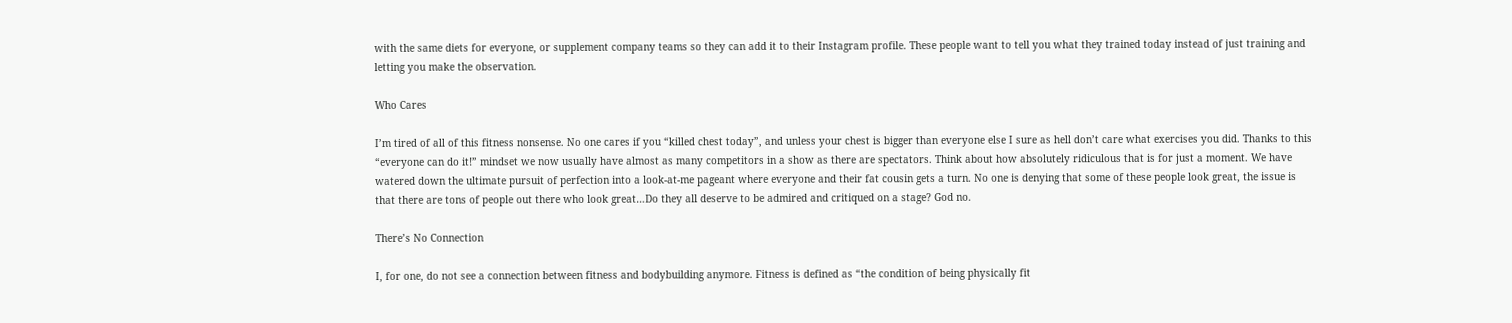with the same diets for everyone, or supplement company teams so they can add it to their Instagram profile. These people want to tell you what they trained today instead of just training and letting you make the observation.

Who Cares

I’m tired of all of this fitness nonsense. No one cares if you “killed chest today”, and unless your chest is bigger than everyone else I sure as hell don’t care what exercises you did. Thanks to this “everyone can do it!” mindset we now usually have almost as many competitors in a show as there are spectators. Think about how absolutely ridiculous that is for just a moment. We have watered down the ultimate pursuit of perfection into a look-at-me pageant where everyone and their fat cousin gets a turn. No one is denying that some of these people look great, the issue is that there are tons of people out there who look great…Do they all deserve to be admired and critiqued on a stage? God no.

There’s No Connection

I, for one, do not see a connection between fitness and bodybuilding anymore. Fitness is defined as “the condition of being physically fit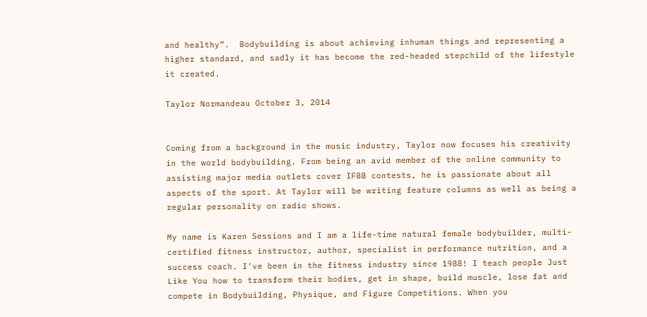and healthy”.  Bodybuilding is about achieving inhuman things and representing a higher standard, and sadly it has become the red-headed stepchild of the lifestyle it created.

Taylor Normandeau October 3, 2014


Coming from a background in the music industry, Taylor now focuses his creativity in the world bodybuilding. From being an avid member of the online community to assisting major media outlets cover IFBB contests, he is passionate about all aspects of the sport. At Taylor will be writing feature columns as well as being a regular personality on radio shows.

My name is Karen Sessions and I am a life-time natural female bodybuilder, multi-certified fitness instructor, author, specialist in performance nutrition, and a success coach. I've been in the fitness industry since 1988! I teach people Just Like You how to transform their bodies, get in shape, build muscle, lose fat and compete in Bodybuilding, Physique, and Figure Competitions. When you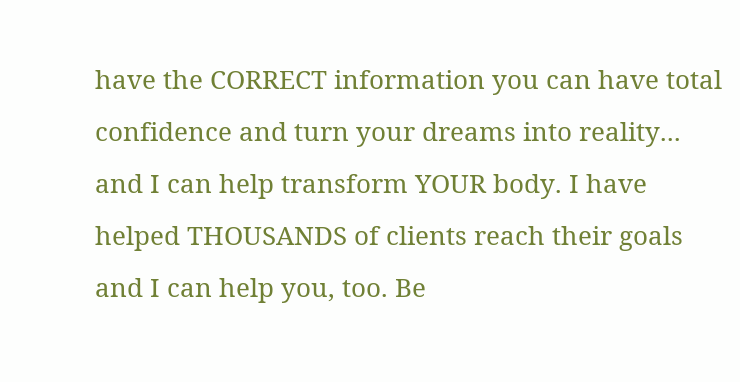have the CORRECT information you can have total confidence and turn your dreams into reality... and I can help transform YOUR body. I have helped THOUSANDS of clients reach their goals and I can help you, too. Be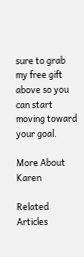sure to grab my free gift above so you can start moving toward your goal.

More About Karen

Related Articles